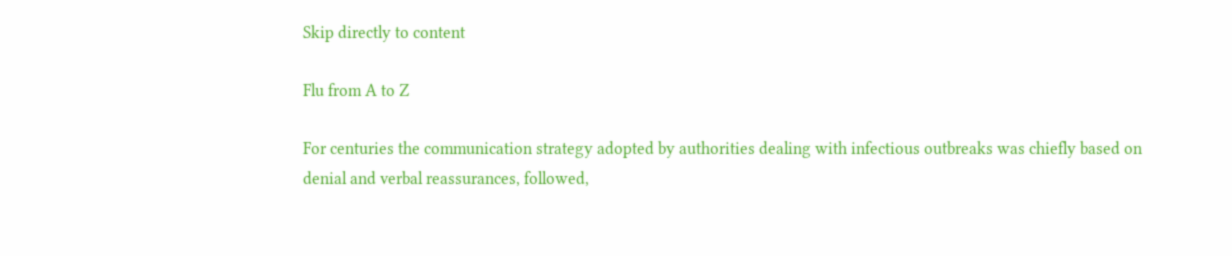Skip directly to content

Flu from A to Z

For centuries the communication strategy adopted by authorities dealing with infectious outbreaks was chiefly based on denial and verbal reassurances, followed,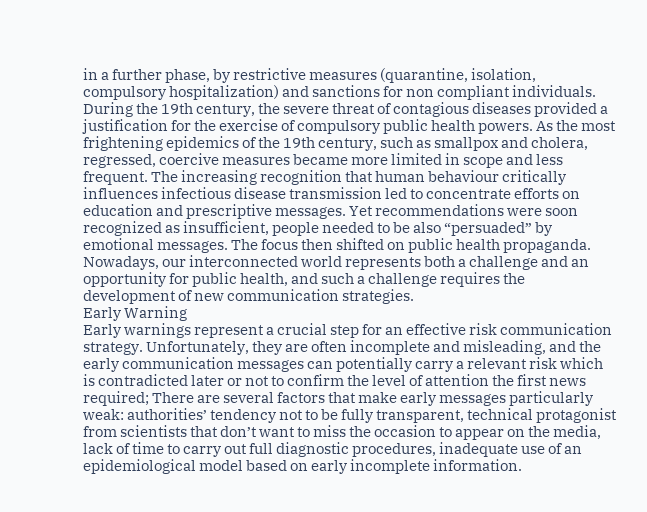in a further phase, by restrictive measures (quarantine, isolation, compulsory hospitalization) and sanctions for non compliant individuals. During the 19th century, the severe threat of contagious diseases provided a justification for the exercise of compulsory public health powers. As the most frightening epidemics of the 19th century, such as smallpox and cholera, regressed, coercive measures became more limited in scope and less frequent. The increasing recognition that human behaviour critically influences infectious disease transmission led to concentrate efforts on education and prescriptive messages. Yet recommendations were soon recognized as insufficient, people needed to be also “persuaded” by emotional messages. The focus then shifted on public health propaganda. Nowadays, our interconnected world represents both a challenge and an opportunity for public health, and such a challenge requires the development of new communication strategies.
Early Warning
Early warnings represent a crucial step for an effective risk communication strategy. Unfortunately, they are often incomplete and misleading, and the early communication messages can potentially carry a relevant risk which is contradicted later or not to confirm the level of attention the first news required; There are several factors that make early messages particularly weak: authorities’ tendency not to be fully transparent, technical protagonist from scientists that don’t want to miss the occasion to appear on the media, lack of time to carry out full diagnostic procedures, inadequate use of an epidemiological model based on early incomplete information.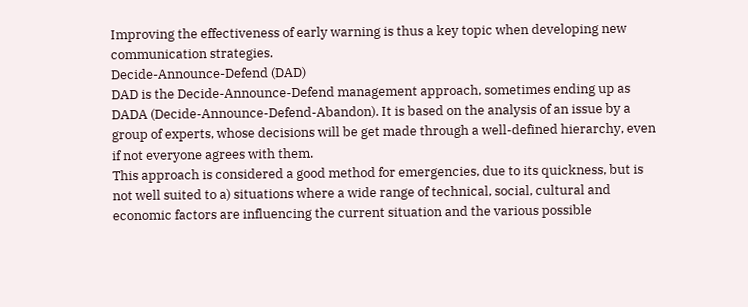Improving the effectiveness of early warning is thus a key topic when developing new communication strategies.
Decide-Announce-Defend (DAD)
DAD is the Decide-Announce-Defend management approach, sometimes ending up as DADA (Decide-Announce-Defend-Abandon). It is based on the analysis of an issue by a group of experts, whose decisions will be get made through a well-defined hierarchy, even if not everyone agrees with them.
This approach is considered a good method for emergencies, due to its quickness, but is not well suited to a) situations where a wide range of technical, social, cultural and economic factors are influencing the current situation and the various possible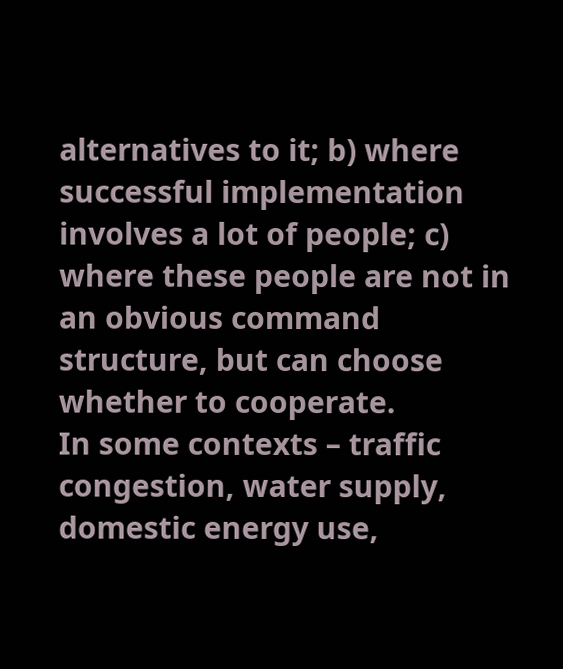alternatives to it; b) where successful implementation involves a lot of people; c) where these people are not in an obvious command structure, but can choose whether to cooperate.
In some contexts – traffic congestion, water supply, domestic energy use,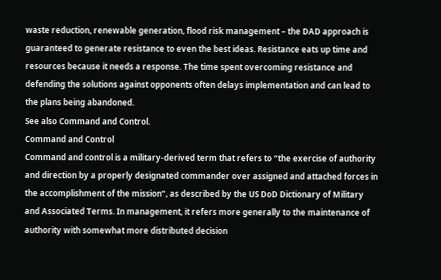waste reduction, renewable generation, flood risk management – the DAD approach is guaranteed to generate resistance to even the best ideas. Resistance eats up time and resources because it needs a response. The time spent overcoming resistance and defending the solutions against opponents often delays implementation and can lead to the plans being abandoned.
See also Command and Control.
Command and Control
Command and control is a military-derived term that refers to “the exercise of authority and direction by a properly designated commander over assigned and attached forces in the accomplishment of the mission”, as described by the US DoD Dictionary of Military and Associated Terms. In management, it refers more generally to the maintenance of authority with somewhat more distributed decision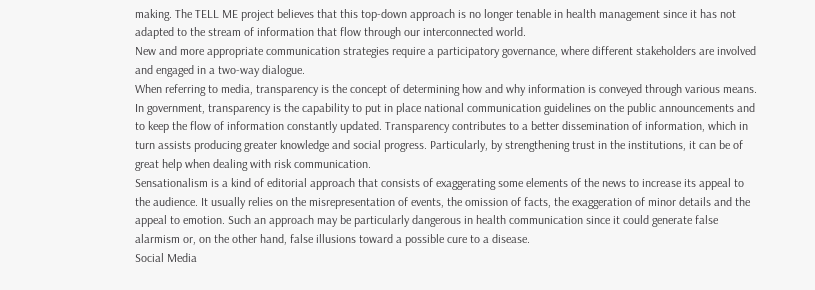making. The TELL ME project believes that this top-down approach is no longer tenable in health management since it has not adapted to the stream of information that flow through our interconnected world.
New and more appropriate communication strategies require a participatory governance, where different stakeholders are involved and engaged in a two-way dialogue.
When referring to media, transparency is the concept of determining how and why information is conveyed through various means. In government, transparency is the capability to put in place national communication guidelines on the public announcements and to keep the flow of information constantly updated. Transparency contributes to a better dissemination of information, which in turn assists producing greater knowledge and social progress. Particularly, by strengthening trust in the institutions, it can be of great help when dealing with risk communication.
Sensationalism is a kind of editorial approach that consists of exaggerating some elements of the news to increase its appeal to the audience. It usually relies on the misrepresentation of events, the omission of facts, the exaggeration of minor details and the appeal to emotion. Such an approach may be particularly dangerous in health communication since it could generate false alarmism or, on the other hand, false illusions toward a possible cure to a disease.
Social Media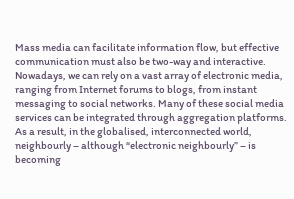Mass media can facilitate information flow, but effective communication must also be two-way and interactive. Nowadays, we can rely on a vast array of electronic media, ranging from Internet forums to blogs, from instant messaging to social networks. Many of these social media services can be integrated through aggregation platforms. As a result, in the globalised, interconnected world, neighbourly – although “electronic neighbourly” – is becoming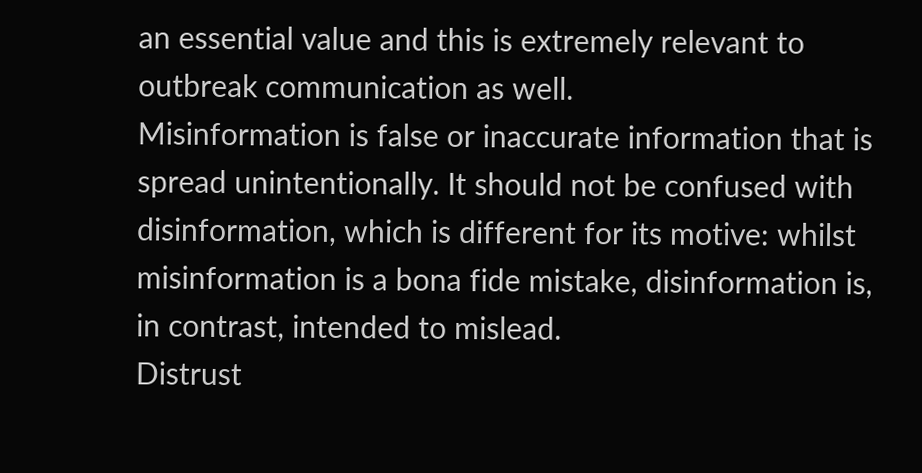an essential value and this is extremely relevant to outbreak communication as well.
Misinformation is false or inaccurate information that is spread unintentionally. It should not be confused with disinformation, which is different for its motive: whilst misinformation is a bona fide mistake, disinformation is, in contrast, intended to mislead.
Distrust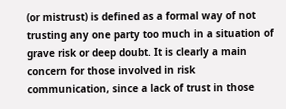(or mistrust) is defined as a formal way of not trusting any one party too much in a situation of grave risk or deep doubt. It is clearly a main concern for those involved in risk communication, since a lack of trust in those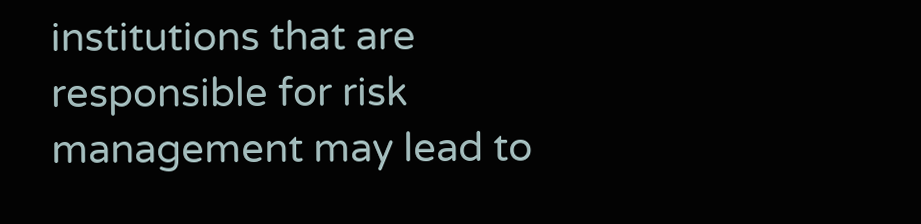institutions that are responsible for risk management may lead to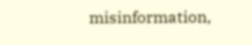misinformation,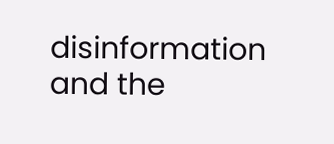disinformation and the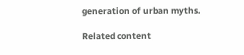generation of urban myths.

Related content